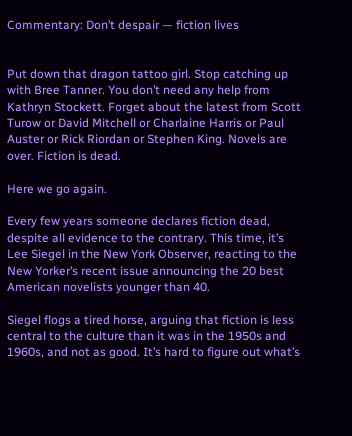Commentary: Don’t despair — fiction lives


Put down that dragon tattoo girl. Stop catching up with Bree Tanner. You don’t need any help from Kathryn Stockett. Forget about the latest from Scott Turow or David Mitchell or Charlaine Harris or Paul Auster or Rick Riordan or Stephen King. Novels are over. Fiction is dead.

Here we go again.

Every few years someone declares fiction dead, despite all evidence to the contrary. This time, it’s Lee Siegel in the New York Observer, reacting to the New Yorker’s recent issue announcing the 20 best American novelists younger than 40.

Siegel flogs a tired horse, arguing that fiction is less central to the culture than it was in the 1950s and 1960s, and not as good. It’s hard to figure out what’s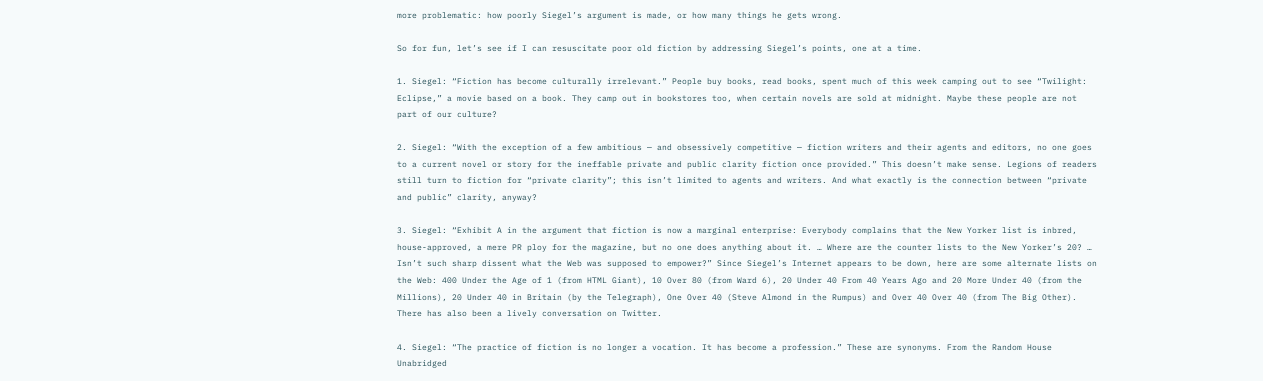more problematic: how poorly Siegel’s argument is made, or how many things he gets wrong.

So for fun, let’s see if I can resuscitate poor old fiction by addressing Siegel’s points, one at a time.

1. Siegel: “Fiction has become culturally irrelevant.” People buy books, read books, spent much of this week camping out to see “Twilight: Eclipse,” a movie based on a book. They camp out in bookstores too, when certain novels are sold at midnight. Maybe these people are not part of our culture?

2. Siegel: “With the exception of a few ambitious — and obsessively competitive — fiction writers and their agents and editors, no one goes to a current novel or story for the ineffable private and public clarity fiction once provided.” This doesn’t make sense. Legions of readers still turn to fiction for “private clarity”; this isn’t limited to agents and writers. And what exactly is the connection between “private and public” clarity, anyway?

3. Siegel: “Exhibit A in the argument that fiction is now a marginal enterprise: Everybody complains that the New Yorker list is inbred, house-approved, a mere PR ploy for the magazine, but no one does anything about it. … Where are the counter lists to the New Yorker’s 20? … Isn’t such sharp dissent what the Web was supposed to empower?” Since Siegel’s Internet appears to be down, here are some alternate lists on the Web: 400 Under the Age of 1 (from HTML Giant), 10 Over 80 (from Ward 6), 20 Under 40 From 40 Years Ago and 20 More Under 40 (from the Millions), 20 Under 40 in Britain (by the Telegraph), One Over 40 (Steve Almond in the Rumpus) and Over 40 Over 40 (from The Big Other). There has also been a lively conversation on Twitter.

4. Siegel: “The practice of fiction is no longer a vocation. It has become a profession.” These are synonyms. From the Random House Unabridged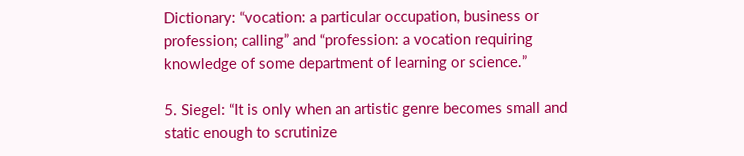Dictionary: “vocation: a particular occupation, business or profession; calling” and “profession: a vocation requiring knowledge of some department of learning or science.”

5. Siegel: “It is only when an artistic genre becomes small and static enough to scrutinize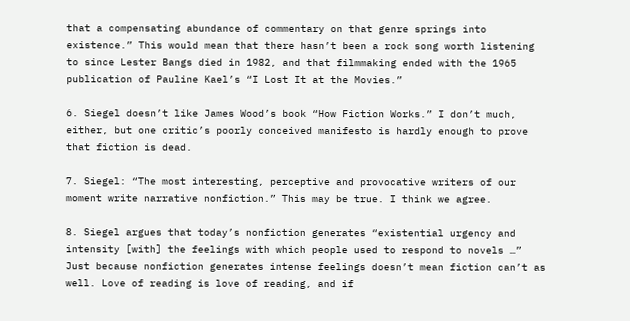that a compensating abundance of commentary on that genre springs into existence.” This would mean that there hasn’t been a rock song worth listening to since Lester Bangs died in 1982, and that filmmaking ended with the 1965 publication of Pauline Kael’s “I Lost It at the Movies.”

6. Siegel doesn’t like James Wood’s book “How Fiction Works.” I don’t much, either, but one critic’s poorly conceived manifesto is hardly enough to prove that fiction is dead.

7. Siegel: “The most interesting, perceptive and provocative writers of our moment write narrative nonfiction.” This may be true. I think we agree.

8. Siegel argues that today’s nonfiction generates “existential urgency and intensity [with] the feelings with which people used to respond to novels …” Just because nonfiction generates intense feelings doesn’t mean fiction can’t as well. Love of reading is love of reading, and if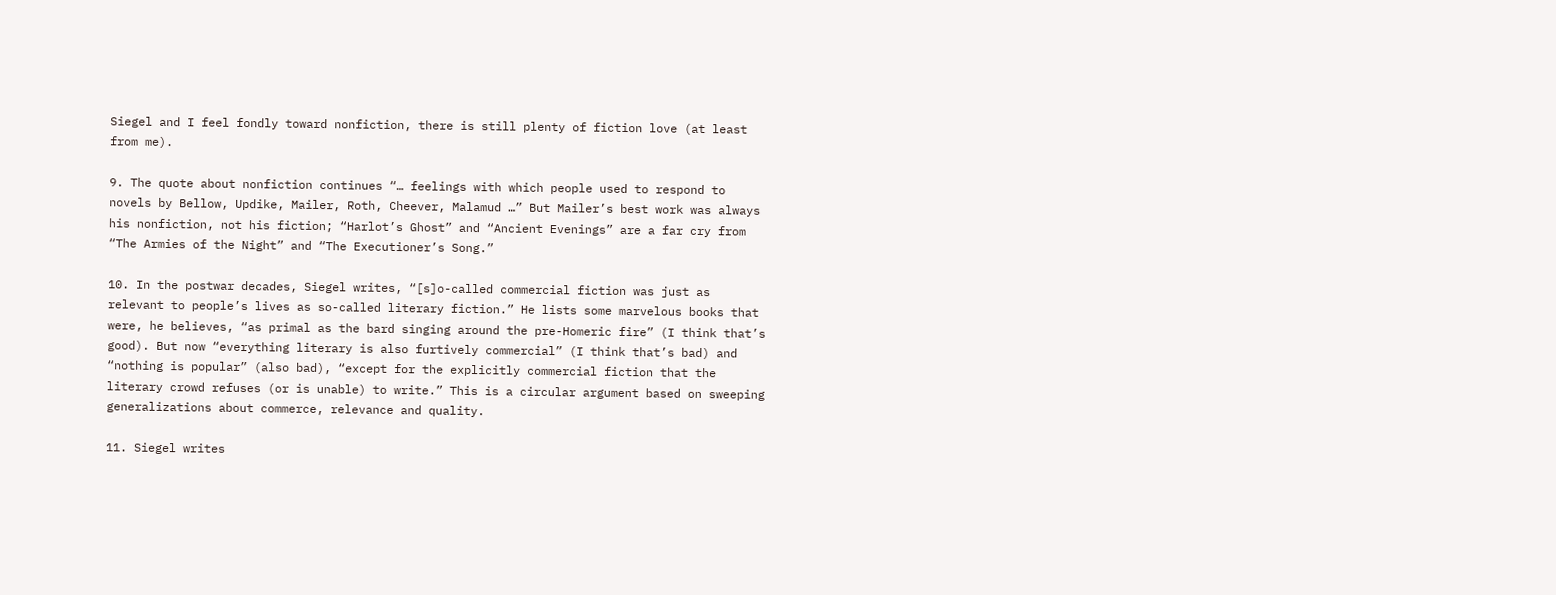Siegel and I feel fondly toward nonfiction, there is still plenty of fiction love (at least from me).

9. The quote about nonfiction continues “… feelings with which people used to respond to novels by Bellow, Updike, Mailer, Roth, Cheever, Malamud …” But Mailer’s best work was always his nonfiction, not his fiction; “Harlot’s Ghost” and “Ancient Evenings” are a far cry from “The Armies of the Night” and “The Executioner’s Song.”

10. In the postwar decades, Siegel writes, “[s]o-called commercial fiction was just as relevant to people’s lives as so-called literary fiction.” He lists some marvelous books that were, he believes, “as primal as the bard singing around the pre-Homeric fire” (I think that’s good). But now “everything literary is also furtively commercial” (I think that’s bad) and “nothing is popular” (also bad), “except for the explicitly commercial fiction that the literary crowd refuses (or is unable) to write.” This is a circular argument based on sweeping generalizations about commerce, relevance and quality.

11. Siegel writes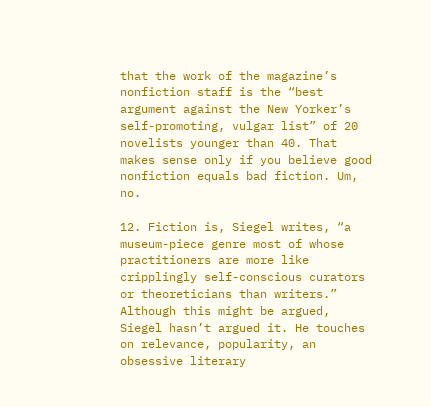that the work of the magazine’s nonfiction staff is the “best argument against the New Yorker’s self-promoting, vulgar list” of 20 novelists younger than 40. That makes sense only if you believe good nonfiction equals bad fiction. Um, no.

12. Fiction is, Siegel writes, “a museum-piece genre most of whose practitioners are more like cripplingly self-conscious curators or theoreticians than writers.” Although this might be argued, Siegel hasn’t argued it. He touches on relevance, popularity, an obsessive literary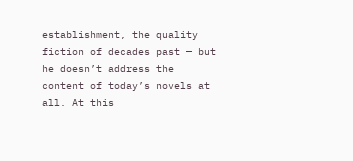establishment, the quality fiction of decades past — but he doesn’t address the content of today’s novels at all. At this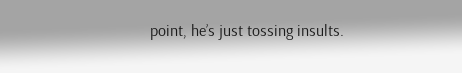point, he’s just tossing insults.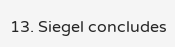13. Siegel concludes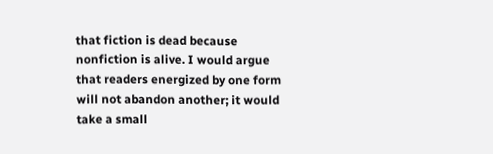that fiction is dead because nonfiction is alive. I would argue that readers energized by one form will not abandon another; it would take a small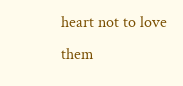heart not to love them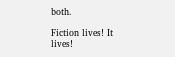both.

Fiction lives! It lives!